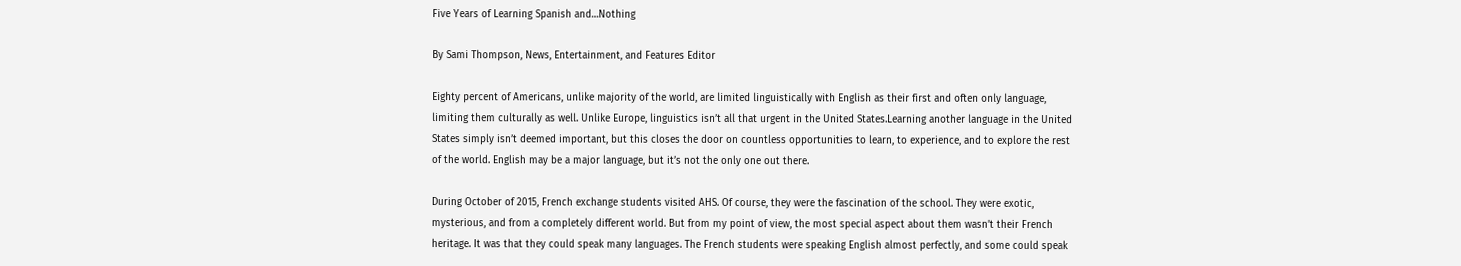Five Years of Learning Spanish and…Nothing

By Sami Thompson, News, Entertainment, and Features Editor

Eighty percent of Americans, unlike majority of the world, are limited linguistically with English as their first and often only language, limiting them culturally as well. Unlike Europe, linguistics isn’t all that urgent in the United States.Learning another language in the United States simply isn’t deemed important, but this closes the door on countless opportunities to learn, to experience, and to explore the rest of the world. English may be a major language, but it’s not the only one out there.

During October of 2015, French exchange students visited AHS. Of course, they were the fascination of the school. They were exotic, mysterious, and from a completely different world. But from my point of view, the most special aspect about them wasn’t their French heritage. It was that they could speak many languages. The French students were speaking English almost perfectly, and some could speak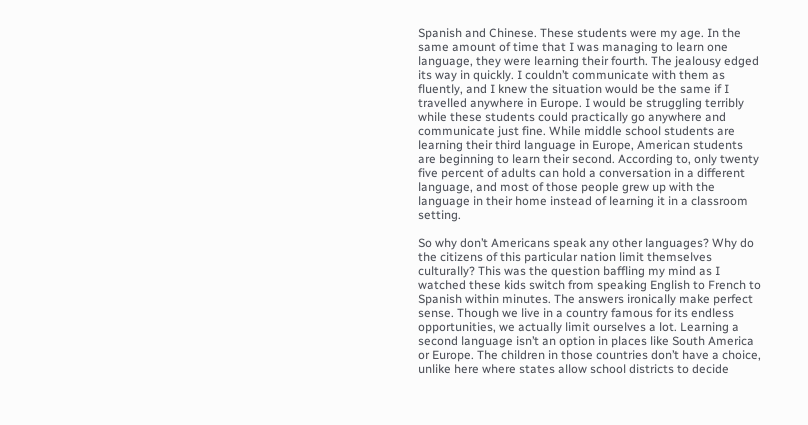Spanish and Chinese. These students were my age. In the same amount of time that I was managing to learn one language, they were learning their fourth. The jealousy edged its way in quickly. I couldn’t communicate with them as fluently, and I knew the situation would be the same if I travelled anywhere in Europe. I would be struggling terribly while these students could practically go anywhere and communicate just fine. While middle school students are learning their third language in Europe, American students are beginning to learn their second. According to, only twenty five percent of adults can hold a conversation in a different language, and most of those people grew up with the language in their home instead of learning it in a classroom setting.

So why don’t Americans speak any other languages? Why do the citizens of this particular nation limit themselves culturally? This was the question baffling my mind as I watched these kids switch from speaking English to French to Spanish within minutes. The answers ironically make perfect sense. Though we live in a country famous for its endless opportunities, we actually limit ourselves a lot. Learning a second language isn’t an option in places like South America or Europe. The children in those countries don’t have a choice, unlike here where states allow school districts to decide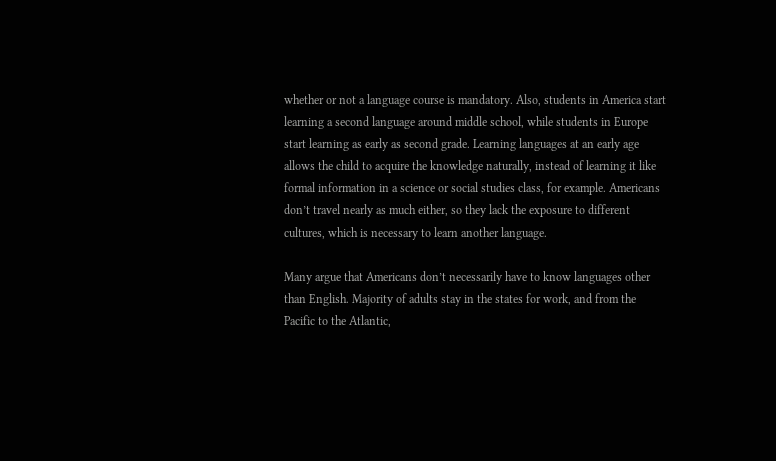whether or not a language course is mandatory. Also, students in America start learning a second language around middle school, while students in Europe start learning as early as second grade. Learning languages at an early age allows the child to acquire the knowledge naturally, instead of learning it like formal information in a science or social studies class, for example. Americans don’t travel nearly as much either, so they lack the exposure to different cultures, which is necessary to learn another language.

Many argue that Americans don’t necessarily have to know languages other than English. Majority of adults stay in the states for work, and from the Pacific to the Atlantic,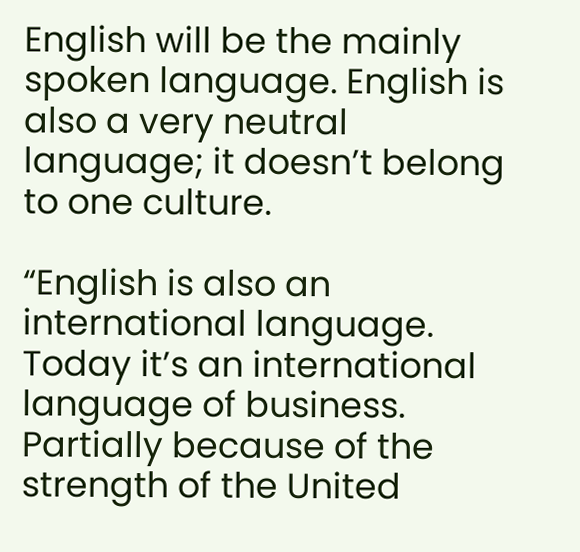English will be the mainly spoken language. English is also a very neutral language; it doesn’t belong to one culture.

“English is also an international language. Today it’s an international language of business. Partially because of the strength of the United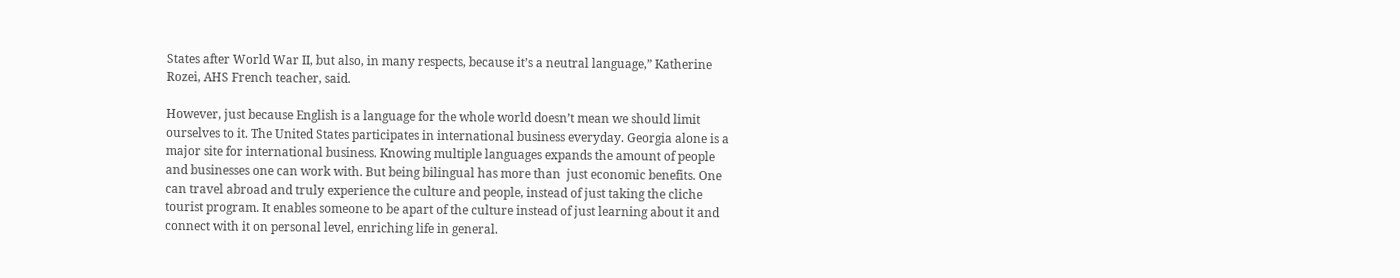States after World War II, but also, in many respects, because it’s a neutral language,” Katherine Rozei, AHS French teacher, said.

However, just because English is a language for the whole world doesn’t mean we should limit ourselves to it. The United States participates in international business everyday. Georgia alone is a major site for international business. Knowing multiple languages expands the amount of people and businesses one can work with. But being bilingual has more than  just economic benefits. One can travel abroad and truly experience the culture and people, instead of just taking the cliche tourist program. It enables someone to be apart of the culture instead of just learning about it and connect with it on personal level, enriching life in general.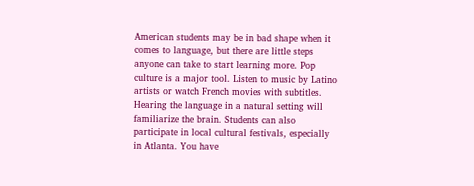American students may be in bad shape when it comes to language, but there are little steps anyone can take to start learning more. Pop culture is a major tool. Listen to music by Latino artists or watch French movies with subtitles. Hearing the language in a natural setting will familiarize the brain. Students can also participate in local cultural festivals, especially in Atlanta. You have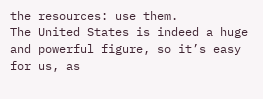the resources: use them.
The United States is indeed a huge and powerful figure, so it’s easy for us, as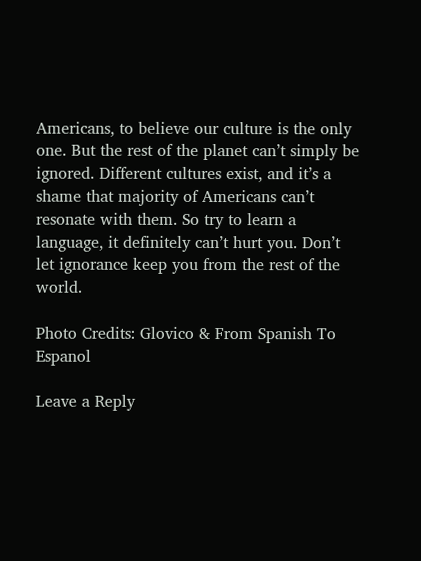Americans, to believe our culture is the only one. But the rest of the planet can’t simply be ignored. Different cultures exist, and it’s a shame that majority of Americans can’t resonate with them. So try to learn a language, it definitely can’t hurt you. Don’t let ignorance keep you from the rest of the world.

Photo Credits: Glovico & From Spanish To Espanol

Leave a Reply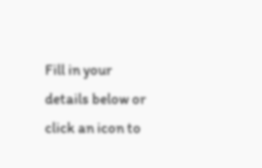Fill in your details below or click an icon to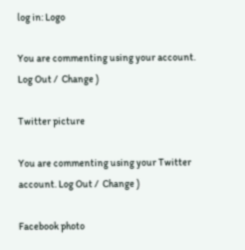log in: Logo

You are commenting using your account. Log Out /  Change )

Twitter picture

You are commenting using your Twitter account. Log Out /  Change )

Facebook photo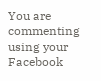You are commenting using your Facebook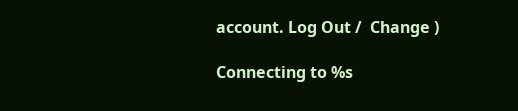account. Log Out /  Change )

Connecting to %s